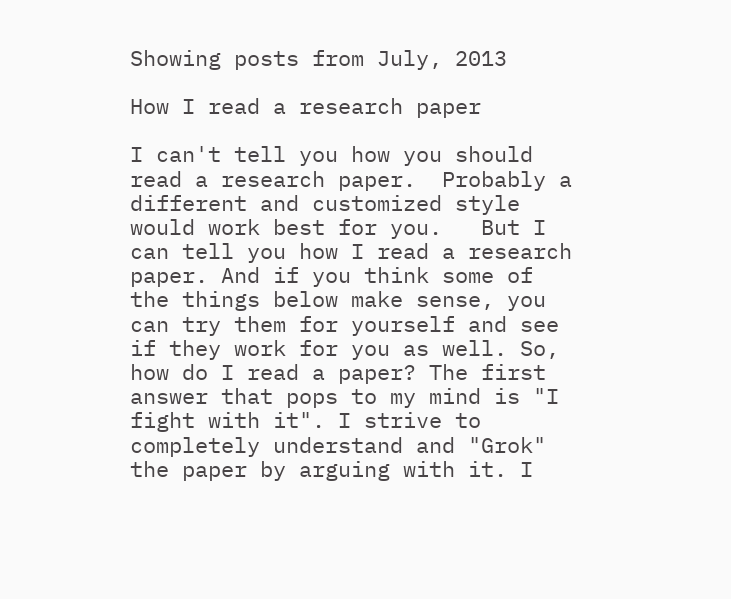Showing posts from July, 2013

How I read a research paper

I can't tell you how you should read a research paper.  Probably a different and customized style would work best for you.   But I can tell you how I read a research paper. And if you think some of the things below make sense, you can try them for yourself and see if they work for you as well. So, how do I read a paper? The first answer that pops to my mind is "I fight with it". I strive to completely understand and "Grok" the paper by arguing with it. I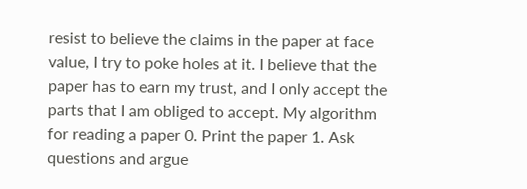resist to believe the claims in the paper at face value, I try to poke holes at it. I believe that the paper has to earn my trust, and I only accept the parts that I am obliged to accept. My algorithm for reading a paper 0. Print the paper 1. Ask questions and argue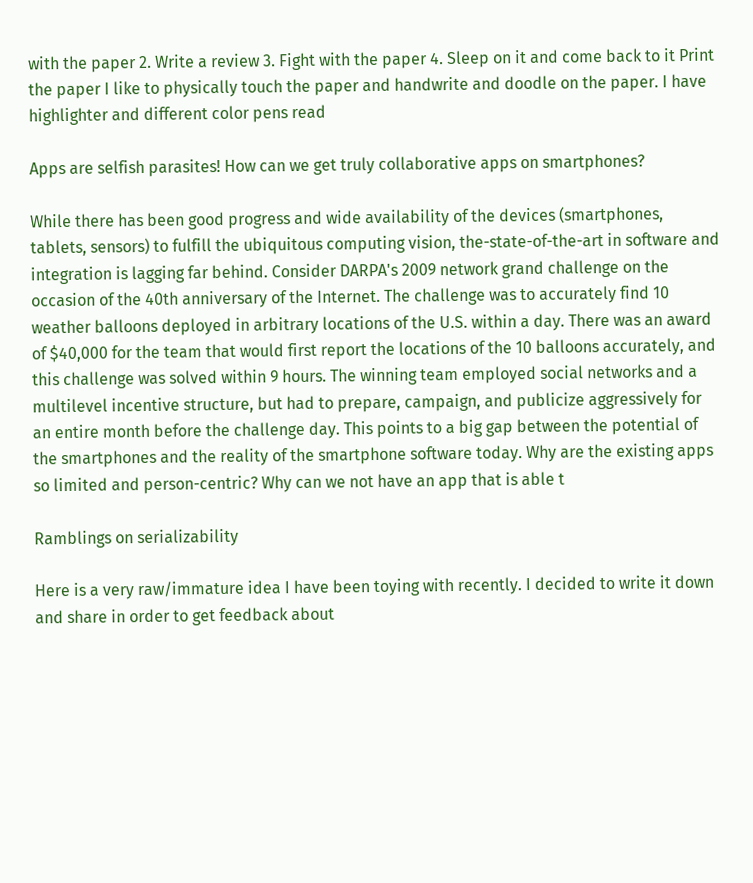with the paper 2. Write a review 3. Fight with the paper 4. Sleep on it and come back to it Print the paper I like to physically touch the paper and handwrite and doodle on the paper. I have highlighter and different color pens read

Apps are selfish parasites! How can we get truly collaborative apps on smartphones?

While there has been good progress and wide availability of the devices (smartphones, tablets, sensors) to fulfill the ubiquitous computing vision, the-state-of-the-art in software and integration is lagging far behind. Consider DARPA's 2009 network grand challenge on the occasion of the 40th anniversary of the Internet. The challenge was to accurately find 10 weather balloons deployed in arbitrary locations of the U.S. within a day. There was an award of $40,000 for the team that would first report the locations of the 10 balloons accurately, and this challenge was solved within 9 hours. The winning team employed social networks and a multilevel incentive structure, but had to prepare, campaign, and publicize aggressively for an entire month before the challenge day. This points to a big gap between the potential of the smartphones and the reality of the smartphone software today. Why are the existing apps so limited and person-centric? Why can we not have an app that is able t

Ramblings on serializability

Here is a very raw/immature idea I have been toying with recently. I decided to write it down and share in order to get feedback about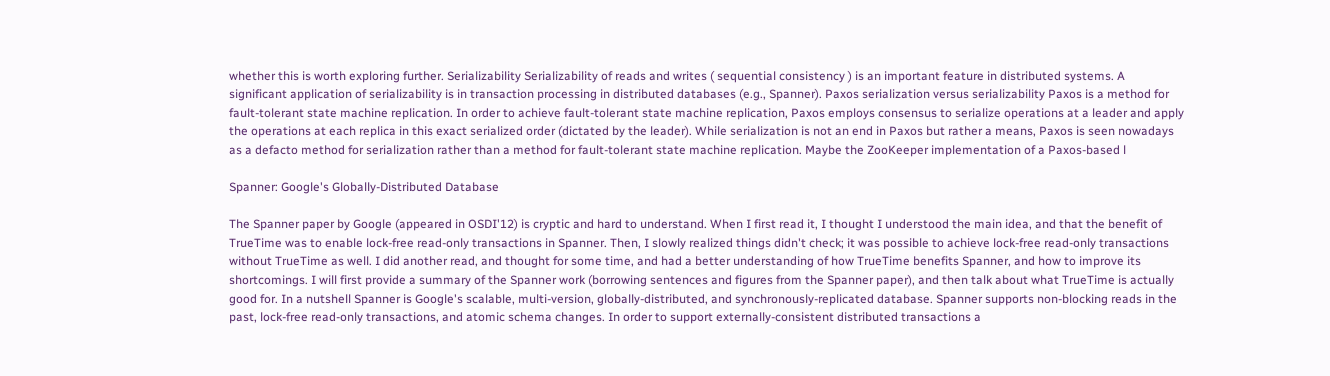whether this is worth exploring further. Serializability Serializability of reads and writes ( sequential consistency ) is an important feature in distributed systems. A significant application of serializability is in transaction processing in distributed databases (e.g., Spanner). Paxos serialization versus serializability Paxos is a method for fault-tolerant state machine replication. In order to achieve fault-tolerant state machine replication, Paxos employs consensus to serialize operations at a leader and apply the operations at each replica in this exact serialized order (dictated by the leader). While serialization is not an end in Paxos but rather a means, Paxos is seen nowadays as a defacto method for serialization rather than a method for fault-tolerant state machine replication. Maybe the ZooKeeper implementation of a Paxos-based l

Spanner: Google's Globally-Distributed Database

The Spanner paper by Google (appeared in OSDI'12) is cryptic and hard to understand. When I first read it, I thought I understood the main idea, and that the benefit of TrueTime was to enable lock-free read-only transactions in Spanner. Then, I slowly realized things didn't check; it was possible to achieve lock-free read-only transactions without TrueTime as well. I did another read, and thought for some time, and had a better understanding of how TrueTime benefits Spanner, and how to improve its shortcomings. I will first provide a summary of the Spanner work (borrowing sentences and figures from the Spanner paper), and then talk about what TrueTime is actually good for. In a nutshell Spanner is Google's scalable, multi-version, globally-distributed, and synchronously-replicated database. Spanner supports non-blocking reads in the past, lock-free read-only transactions, and atomic schema changes. In order to support externally-consistent distributed transactions a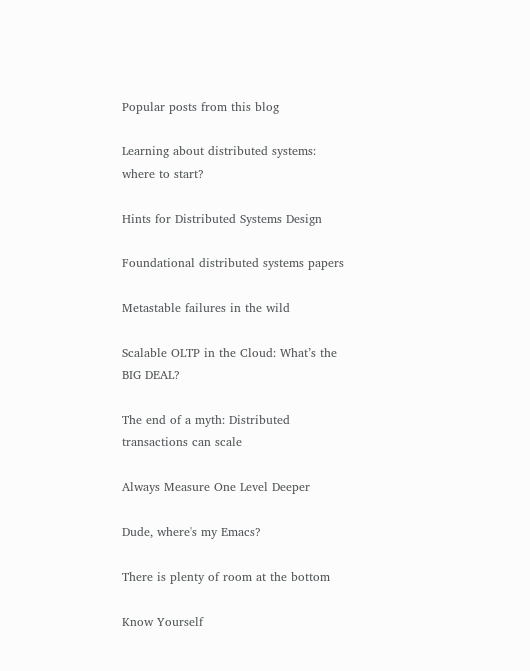Popular posts from this blog

Learning about distributed systems: where to start?

Hints for Distributed Systems Design

Foundational distributed systems papers

Metastable failures in the wild

Scalable OLTP in the Cloud: What’s the BIG DEAL?

The end of a myth: Distributed transactions can scale

Always Measure One Level Deeper

Dude, where's my Emacs?

There is plenty of room at the bottom

Know Yourself